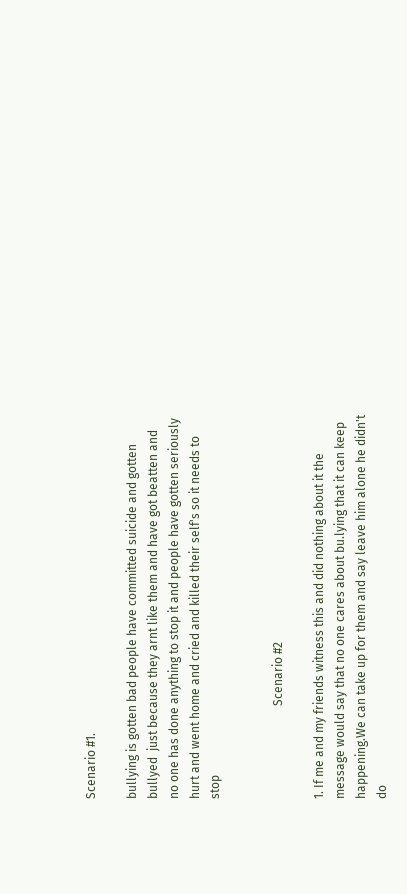Scenario #1.

bullying is gotten bad people have committed suicide and gotten bullyed  just because they arnt like them and have got beatten and no one has done anything to stop it and people have gotten seriously hurt and went home and cried and killed their self's so it needs to stop


                               Scenario #2

1. If me and my friends witness this and did nothing about it the message would say that no one cares about bu.lying that it can keep happening.We can take up for them and say leave him alone he didn't do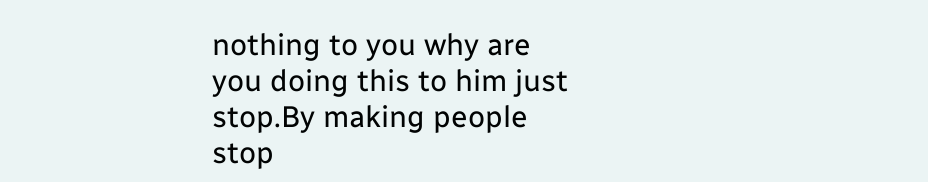nothing to you why are you doing this to him just stop.By making people stop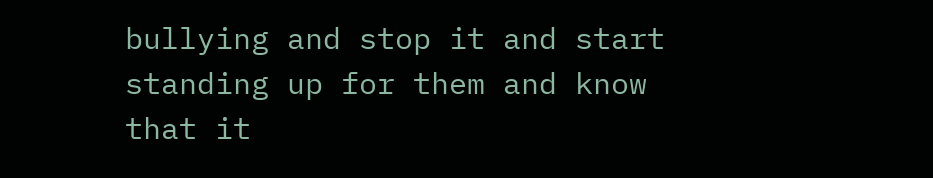bullying and stop it and start standing up for them and know that it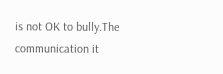is not OK to bully.The communication it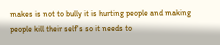makes is not to bully it is hurting people and making people kill their self's so it needs to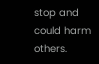stop and could harm others.